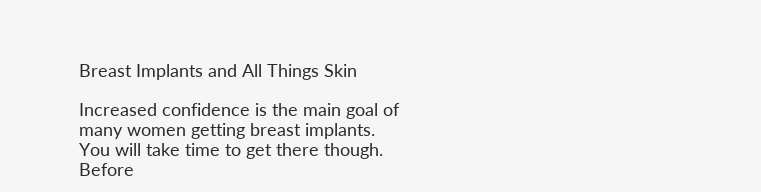Breast Implants and All Things Skin

Increased confidence is the main goal of many women getting breast implants. You will take time to get there though. Before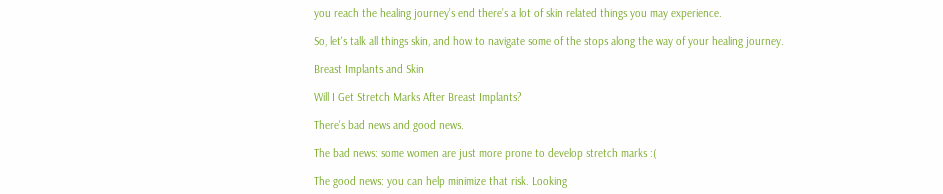you reach the healing journey’s end there’s a lot of skin related things you may experience.

So, let's talk all things skin, and how to navigate some of the stops along the way of your healing journey.

Breast Implants and Skin

Will I Get Stretch Marks After Breast Implants?

There's bad news and good news.

The bad news: some women are just more prone to develop stretch marks :(

The good news: you can help minimize that risk. Looking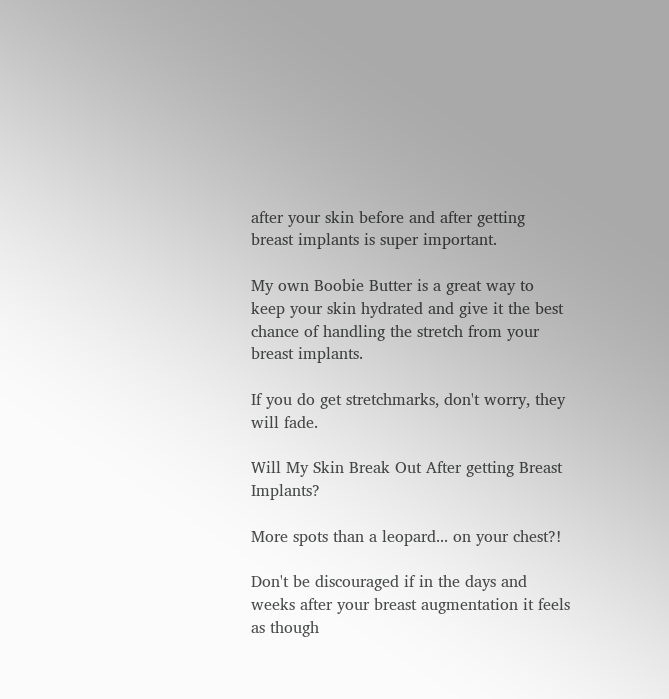after your skin before and after getting breast implants is super important.

My own Boobie Butter is a great way to keep your skin hydrated and give it the best chance of handling the stretch from your breast implants.

If you do get stretchmarks, don't worry, they will fade.

Will My Skin Break Out After getting Breast Implants?

More spots than a leopard... on your chest?!

Don't be discouraged if in the days and weeks after your breast augmentation it feels as though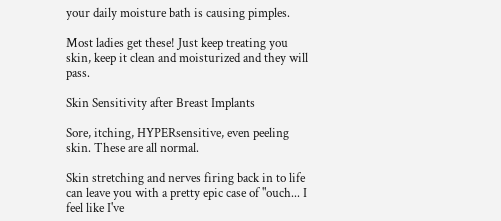your daily moisture bath is causing pimples.

Most ladies get these! Just keep treating you skin, keep it clean and moisturized and they will pass.

Skin Sensitivity after Breast Implants

Sore, itching, HYPERsensitive, even peeling skin. These are all normal.

Skin stretching and nerves firing back in to life can leave you with a pretty epic case of "ouch... I feel like I've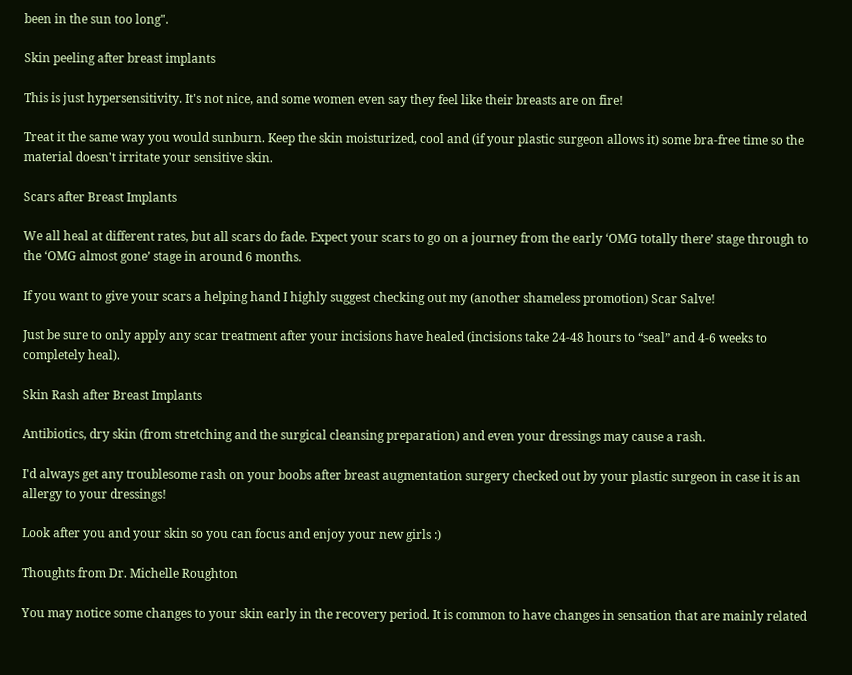been in the sun too long".

Skin peeling after breast implants

This is just hypersensitivity. It's not nice, and some women even say they feel like their breasts are on fire!

Treat it the same way you would sunburn. Keep the skin moisturized, cool and (if your plastic surgeon allows it) some bra-free time so the material doesn't irritate your sensitive skin.

Scars after Breast Implants

We all heal at different rates, but all scars do fade. Expect your scars to go on a journey from the early ‘OMG totally there’ stage through to the ‘OMG almost gone’ stage in around 6 months.

If you want to give your scars a helping hand I highly suggest checking out my (another shameless promotion) Scar Salve!

Just be sure to only apply any scar treatment after your incisions have healed (incisions take 24-48 hours to “seal” and 4-6 weeks to completely heal).

Skin Rash after Breast Implants

Antibiotics, dry skin (from stretching and the surgical cleansing preparation) and even your dressings may cause a rash.

I'd always get any troublesome rash on your boobs after breast augmentation surgery checked out by your plastic surgeon in case it is an allergy to your dressings!

Look after you and your skin so you can focus and enjoy your new girls :)

Thoughts from Dr. Michelle Roughton

You may notice some changes to your skin early in the recovery period. It is common to have changes in sensation that are mainly related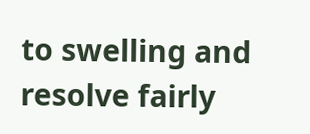to swelling and resolve fairly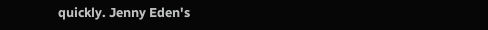quickly. Jenny Eden's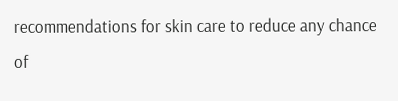recommendations for skin care to reduce any chance of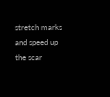stretch marks and speed up the scar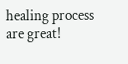healing process are great!